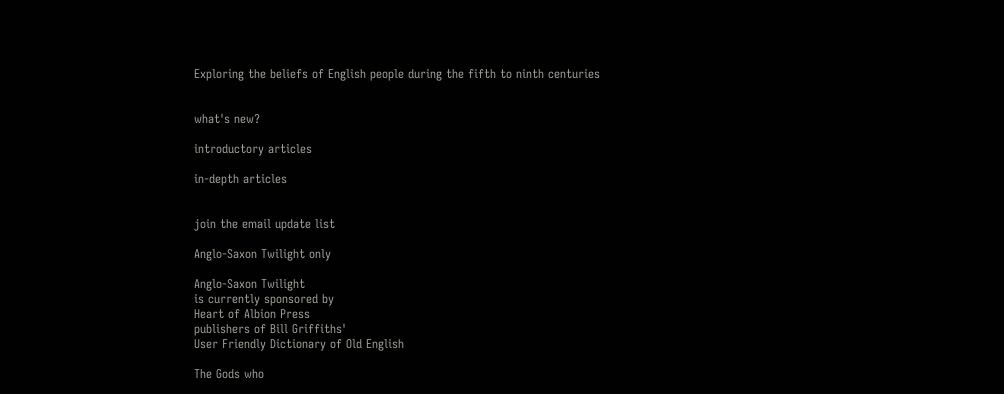Exploring the beliefs of English people during the fifth to ninth centuries


what's new?

introductory articles

in-depth articles


join the email update list

Anglo-Saxon Twilight only

Anglo-Saxon Twilight
is currently sponsored by
Heart of Albion Press
publishers of Bill Griffiths'
User Friendly Dictionary of Old English

The Gods who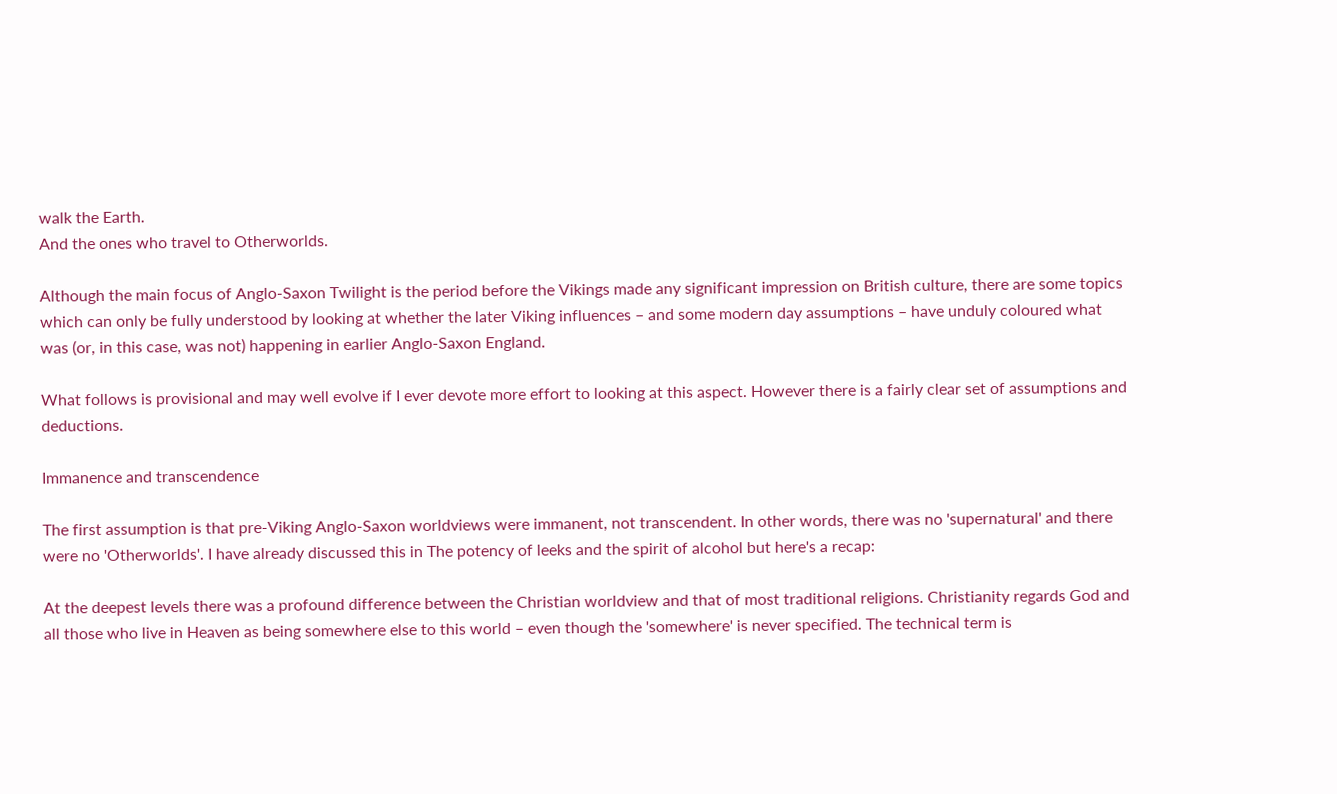walk the Earth.
And the ones who travel to Otherworlds.

Although the main focus of Anglo-Saxon Twilight is the period before the Vikings made any significant impression on British culture, there are some topics which can only be fully understood by looking at whether the later Viking influences – and some modern day assumptions – have unduly coloured what was (or, in this case, was not) happening in earlier Anglo-Saxon England.

What follows is provisional and may well evolve if I ever devote more effort to looking at this aspect. However there is a fairly clear set of assumptions and deductions.

Immanence and transcendence

The first assumption is that pre-Viking Anglo-Saxon worldviews were immanent, not transcendent. In other words, there was no 'supernatural' and there were no 'Otherworlds'. I have already discussed this in The potency of leeks and the spirit of alcohol but here's a recap:

At the deepest levels there was a profound difference between the Christian worldview and that of most traditional religions. Christianity regards God and all those who live in Heaven as being somewhere else to this world – even though the 'somewhere' is never specified. The technical term is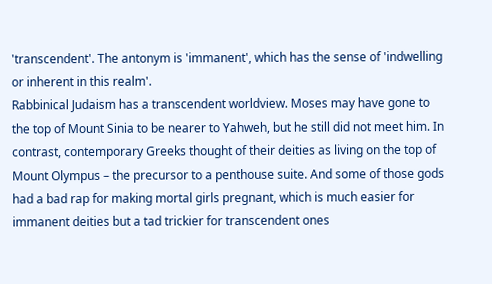'transcendent'. The antonym is 'immanent', which has the sense of 'indwelling or inherent in this realm'.
Rabbinical Judaism has a transcendent worldview. Moses may have gone to the top of Mount Sinia to be nearer to Yahweh, but he still did not meet him. In contrast, contemporary Greeks thought of their deities as living on the top of Mount Olympus – the precursor to a penthouse suite. And some of those gods had a bad rap for making mortal girls pregnant, which is much easier for immanent deities but a tad trickier for transcendent ones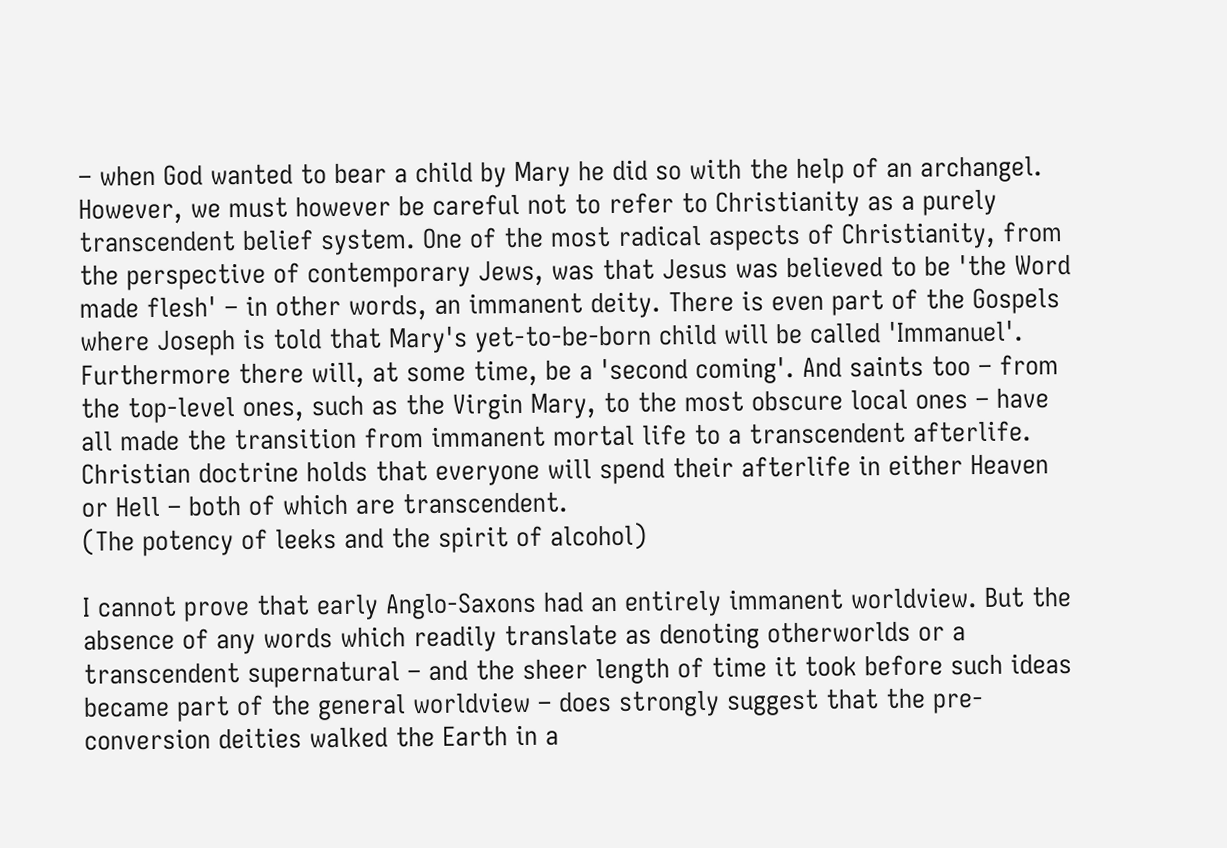– when God wanted to bear a child by Mary he did so with the help of an archangel.
However, we must however be careful not to refer to Christianity as a purely transcendent belief system. One of the most radical aspects of Christianity, from the perspective of contemporary Jews, was that Jesus was believed to be 'the Word made flesh' – in other words, an immanent deity. There is even part of the Gospels where Joseph is told that Mary's yet-to-be-born child will be called 'Immanuel'. Furthermore there will, at some time, be a 'second coming'. And saints too – from the top-level ones, such as the Virgin Mary, to the most obscure local ones – have all made the transition from immanent mortal life to a transcendent afterlife. Christian doctrine holds that everyone will spend their afterlife in either Heaven or Hell – both of which are transcendent.
(The potency of leeks and the spirit of alcohol)

I cannot prove that early Anglo-Saxons had an entirely immanent worldview. But the absence of any words which readily translate as denoting otherworlds or a transcendent supernatural – and the sheer length of time it took before such ideas became part of the general worldview – does strongly suggest that the pre-conversion deities walked the Earth in a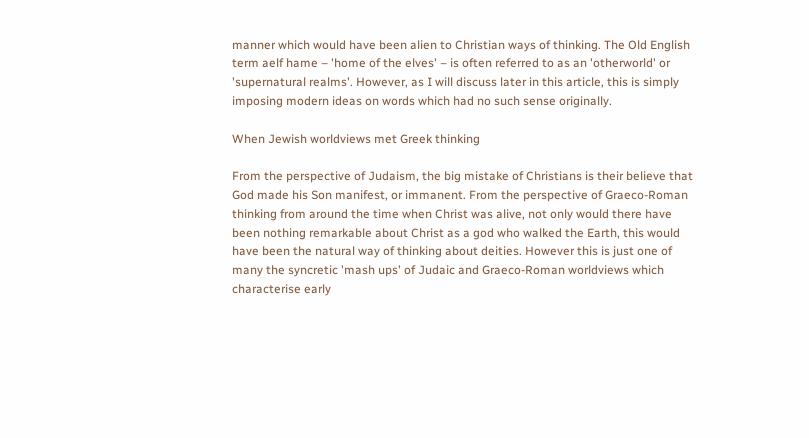manner which would have been alien to Christian ways of thinking. The Old English term aelf hame – 'home of the elves' – is often referred to as an 'otherworld' or 'supernatural realms'. However, as I will discuss later in this article, this is simply imposing modern ideas on words which had no such sense originally.

When Jewish worldviews met Greek thinking

From the perspective of Judaism, the big mistake of Christians is their believe that God made his Son manifest, or immanent. From the perspective of Graeco-Roman thinking from around the time when Christ was alive, not only would there have been nothing remarkable about Christ as a god who walked the Earth, this would have been the natural way of thinking about deities. However this is just one of many the syncretic 'mash ups' of Judaic and Graeco-Roman worldviews which characterise early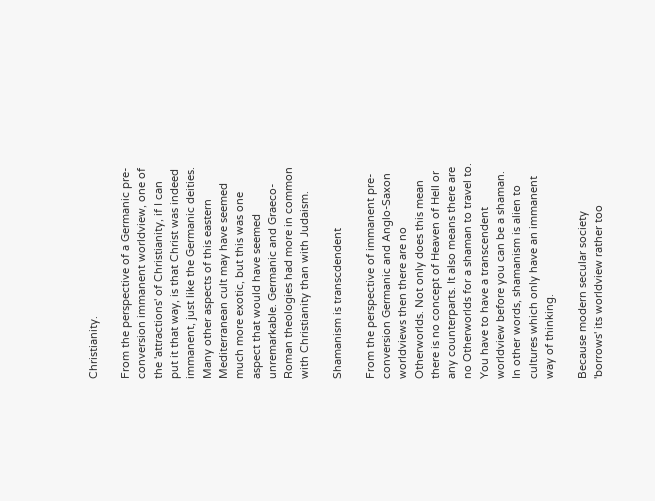Christianity.

From the perspective of a Germanic pre-conversion immanent worldview, one of the 'attractions' of Christianity, if I can put it that way, is that Christ was indeed immanent, just like the Germanic deities. Many other aspects of this eastern Mediterranean cult may have seemed much more exotic, but this was one aspect that would have seemed unremarkable. Germanic and Graeco-Roman theologies had more in common with Christianity than with Judaism.

Shamanism is transcdendent

From the perspective of immanent pre-conversion Germanic and Anglo-Saxon worldviews then there are no Otherworlds. Not only does this mean there is no concept of Heaven of Hell or any counterparts. It also means there are no Otherworlds for a shaman to travel to. You have to have a transcendent worldview before you can be a shaman. In other words, shamanism is alien to cultures which only have an immanent way of thinking.

Because modern secular society 'borrows' its worldview rather too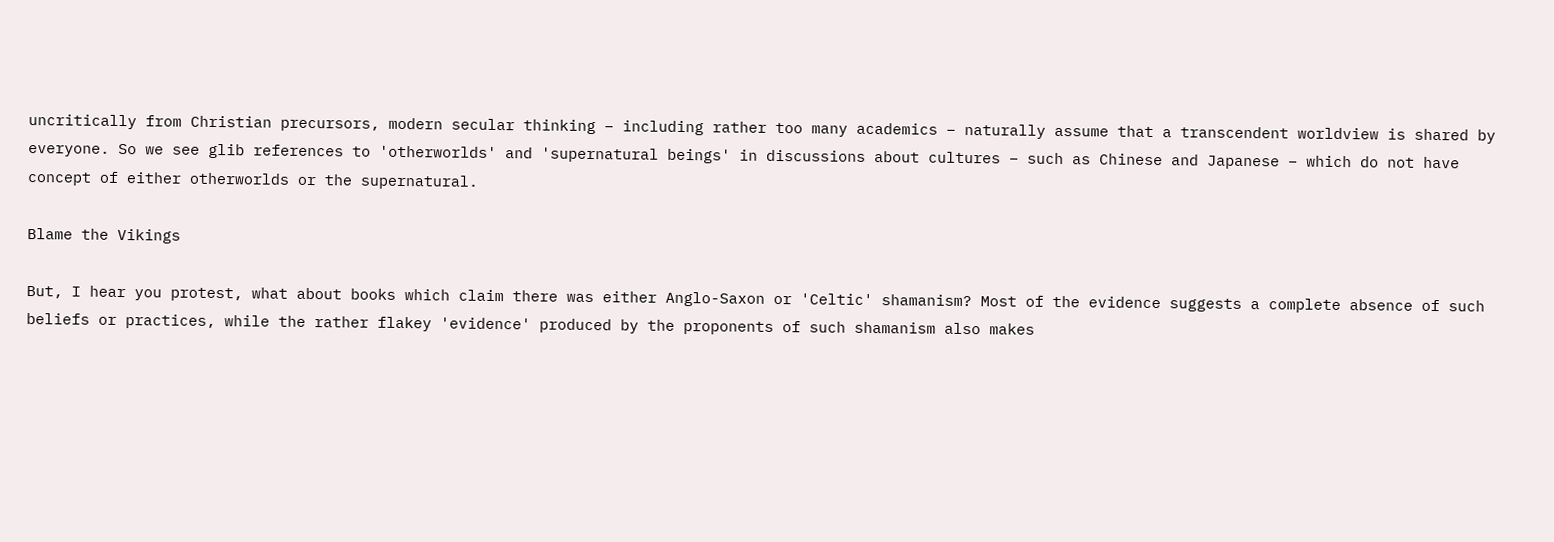uncritically from Christian precursors, modern secular thinking – including rather too many academics – naturally assume that a transcendent worldview is shared by everyone. So we see glib references to 'otherworlds' and 'supernatural beings' in discussions about cultures – such as Chinese and Japanese – which do not have concept of either otherworlds or the supernatural.

Blame the Vikings

But, I hear you protest, what about books which claim there was either Anglo-Saxon or 'Celtic' shamanism? Most of the evidence suggests a complete absence of such beliefs or practices, while the rather flakey 'evidence' produced by the proponents of such shamanism also makes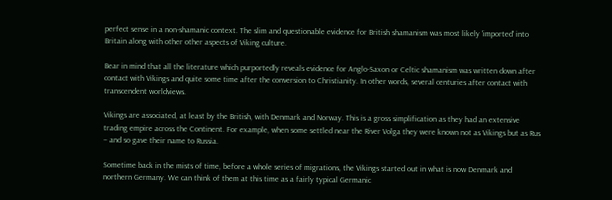perfect sense in a non-shamanic context. The slim and questionable evidence for British shamanism was most likely 'imported' into Britain along with other other aspects of Viking culture.

Bear in mind that all the literature which purportedly reveals evidence for Anglo-Saxon or Celtic shamanism was written down after contact with Vikings and quite some time after the conversion to Christianity. In other words, several centuries after contact with transcendent worldviews.

Vikings are associated, at least by the British, with Denmark and Norway. This is a gross simplification as they had an extensive trading empire across the Continent. For example, when some settled near the River Volga they were known not as Vikings but as Rus – and so gave their name to Russia.

Sometime back in the mists of time, before a whole series of migrations, the Vikings started out in what is now Denmark and northern Germany. We can think of them at this time as a fairly typical Germanic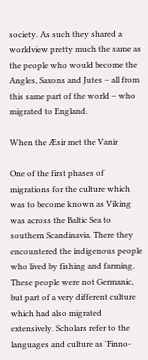society. As such they shared a worldview pretty much the same as the people who would become the Angles, Saxons and Jutes – all from this same part of the world – who migrated to England.

When the Æsir met the Vanir

One of the first phases of migrations for the culture which was to become known as Viking was across the Baltic Sea to southern Scandinavia. There they encountered the indigenous people who lived by fishing and farming. These people were not Germanic, but part of a very different culture which had also migrated extensively. Scholars refer to the languages and culture as 'Finno-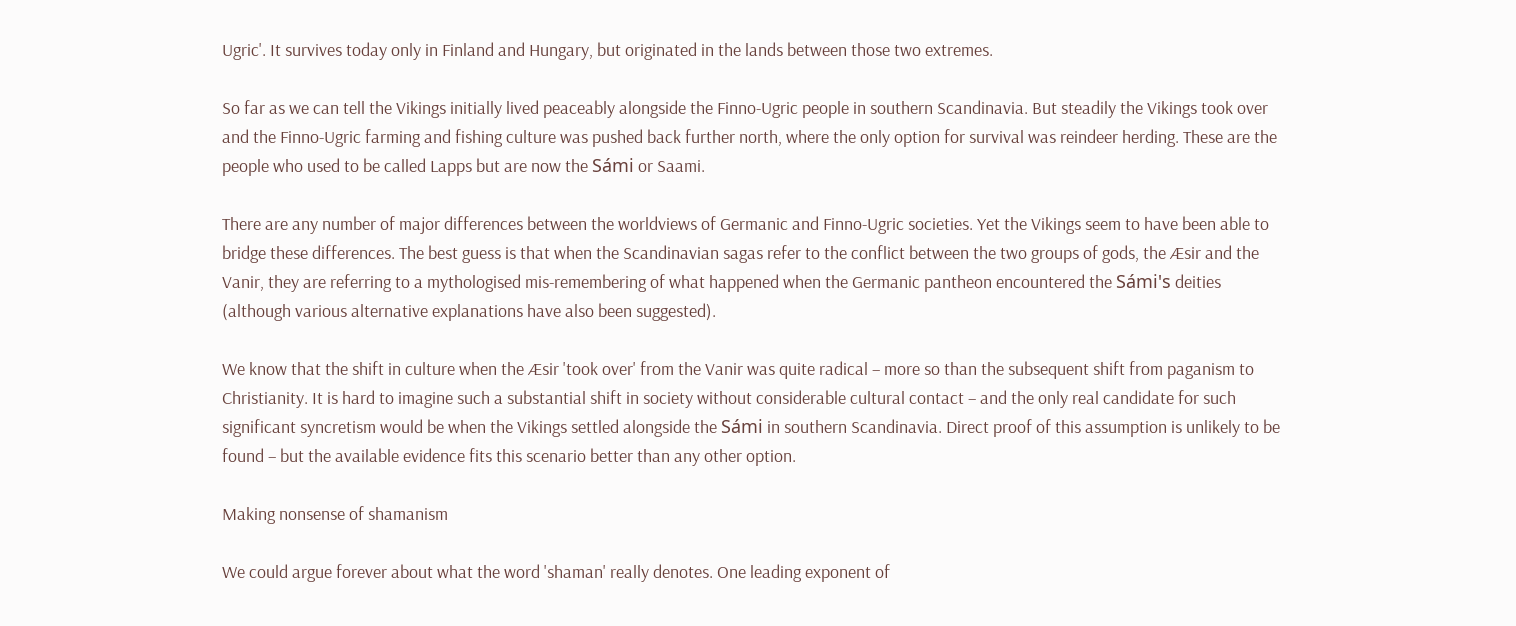Ugric'. It survives today only in Finland and Hungary, but originated in the lands between those two extremes.

So far as we can tell the Vikings initially lived peaceably alongside the Finno-Ugric people in southern Scandinavia. But steadily the Vikings took over and the Finno-Ugric farming and fishing culture was pushed back further north, where the only option for survival was reindeer herding. These are the people who used to be called Lapps but are now the Sámi or Saami.

There are any number of major differences between the worldviews of Germanic and Finno-Ugric societies. Yet the Vikings seem to have been able to bridge these differences. The best guess is that when the Scandinavian sagas refer to the conflict between the two groups of gods, the Æsir and the Vanir, they are referring to a mythologised mis-remembering of what happened when the Germanic pantheon encountered the Sámi's deities (although various alternative explanations have also been suggested).

We know that the shift in culture when the Æsir 'took over' from the Vanir was quite radical – more so than the subsequent shift from paganism to Christianity. It is hard to imagine such a substantial shift in society without considerable cultural contact – and the only real candidate for such significant syncretism would be when the Vikings settled alongside the Sámi in southern Scandinavia. Direct proof of this assumption is unlikely to be found – but the available evidence fits this scenario better than any other option.

Making nonsense of shamanism

We could argue forever about what the word 'shaman' really denotes. One leading exponent of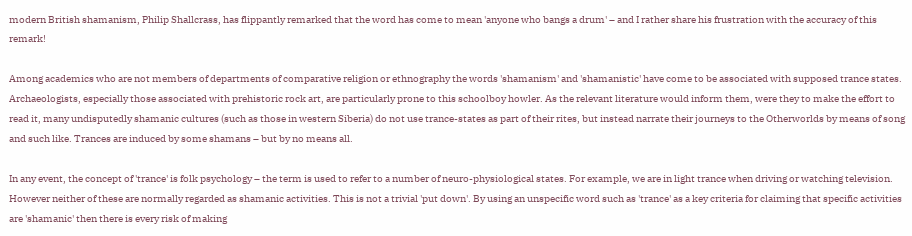modern British shamanism, Philip Shallcrass, has flippantly remarked that the word has come to mean 'anyone who bangs a drum' – and I rather share his frustration with the accuracy of this remark!

Among academics who are not members of departments of comparative religion or ethnography the words 'shamanism' and 'shamanistic' have come to be associated with supposed trance states. Archaeologists, especially those associated with prehistoric rock art, are particularly prone to this schoolboy howler. As the relevant literature would inform them, were they to make the effort to read it, many undisputedly shamanic cultures (such as those in western Siberia) do not use trance-states as part of their rites, but instead narrate their journeys to the Otherworlds by means of song and such like. Trances are induced by some shamans – but by no means all.

In any event, the concept of 'trance' is folk psychology – the term is used to refer to a number of neuro-physiological states. For example, we are in light trance when driving or watching television. However neither of these are normally regarded as shamanic activities. This is not a trivial 'put down'. By using an unspecific word such as 'trance' as a key criteria for claiming that specific activities are 'shamanic' then there is every risk of making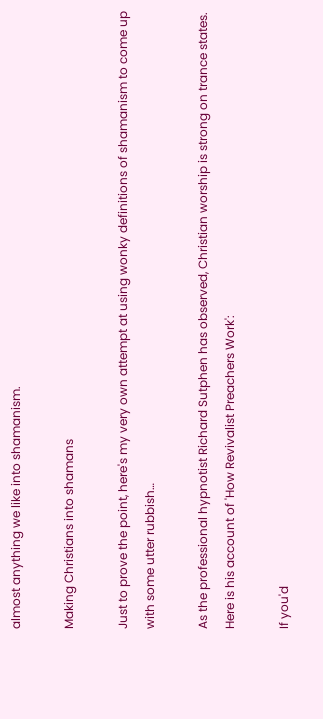almost anything we like into shamanism.

Making Christians into shamans

Just to prove the point, here's my very own attempt at using wonky definitions of shamanism to come up with some utter rubbish…

As the professional hypnotist Richard Sutphen has observed, Christian worship is strong on trance states. Here is his account of 'How Revivalist Preachers Work':

If you'd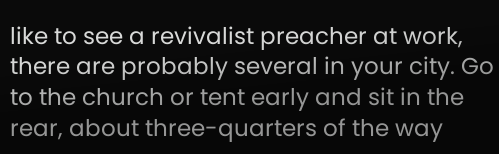like to see a revivalist preacher at work, there are probably several in your city. Go to the church or tent early and sit in the rear, about three-quarters of the way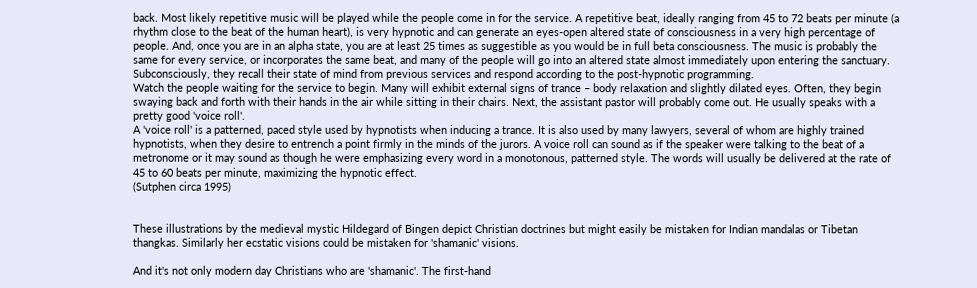back. Most likely repetitive music will be played while the people come in for the service. A repetitive beat, ideally ranging from 45 to 72 beats per minute (a rhythm close to the beat of the human heart), is very hypnotic and can generate an eyes-open altered state of consciousness in a very high percentage of people. And, once you are in an alpha state, you are at least 25 times as suggestible as you would be in full beta consciousness. The music is probably the same for every service, or incorporates the same beat, and many of the people will go into an altered state almost immediately upon entering the sanctuary. Subconsciously, they recall their state of mind from previous services and respond according to the post-hypnotic programming.
Watch the people waiting for the service to begin. Many will exhibit external signs of trance – body relaxation and slightly dilated eyes. Often, they begin swaying back and forth with their hands in the air while sitting in their chairs. Next, the assistant pastor will probably come out. He usually speaks with a pretty good 'voice roll'.
A 'voice roll' is a patterned, paced style used by hypnotists when inducing a trance. It is also used by many lawyers, several of whom are highly trained hypnotists, when they desire to entrench a point firmly in the minds of the jurors. A voice roll can sound as if the speaker were talking to the beat of a metronome or it may sound as though he were emphasizing every word in a monotonous, patterned style. The words will usually be delivered at the rate of 45 to 60 beats per minute, maximizing the hypnotic effect.
(Sutphen circa 1995)


These illustrations by the medieval mystic Hildegard of Bingen depict Christian doctrines but might easily be mistaken for Indian mandalas or Tibetan thangkas. Similarly her ecstatic visions could be mistaken for 'shamanic' visions.

And it's not only modern day Christians who are 'shamanic'. The first-hand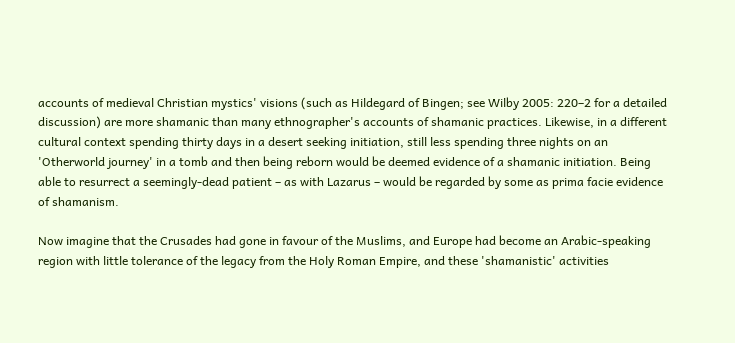accounts of medieval Christian mystics' visions (such as Hildegard of Bingen; see Wilby 2005: 220–2 for a detailed discussion) are more shamanic than many ethnographer's accounts of shamanic practices. Likewise, in a different cultural context spending thirty days in a desert seeking initiation, still less spending three nights on an 'Otherworld journey' in a tomb and then being reborn would be deemed evidence of a shamanic initiation. Being able to resurrect a seemingly-dead patient – as with Lazarus – would be regarded by some as prima facie evidence of shamanism.

Now imagine that the Crusades had gone in favour of the Muslims, and Europe had become an Arabic-speaking region with little tolerance of the legacy from the Holy Roman Empire, and these 'shamanistic' activities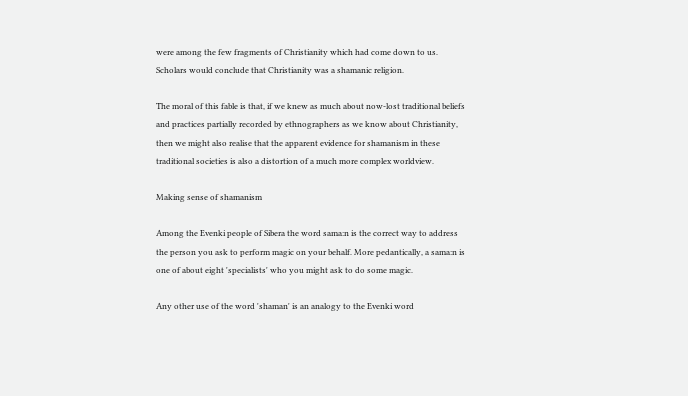were among the few fragments of Christianity which had come down to us. Scholars would conclude that Christianity was a shamanic religion.

The moral of this fable is that, if we knew as much about now-lost traditional beliefs and practices partially recorded by ethnographers as we know about Christianity, then we might also realise that the apparent evidence for shamanism in these traditional societies is also a distortion of a much more complex worldview.

Making sense of shamanism

Among the Evenki people of Sibera the word sama:n is the correct way to address the person you ask to perform magic on your behalf. More pedantically, a sama:n is one of about eight 'specialists' who you might ask to do some magic.

Any other use of the word 'shaman' is an analogy to the Evenki word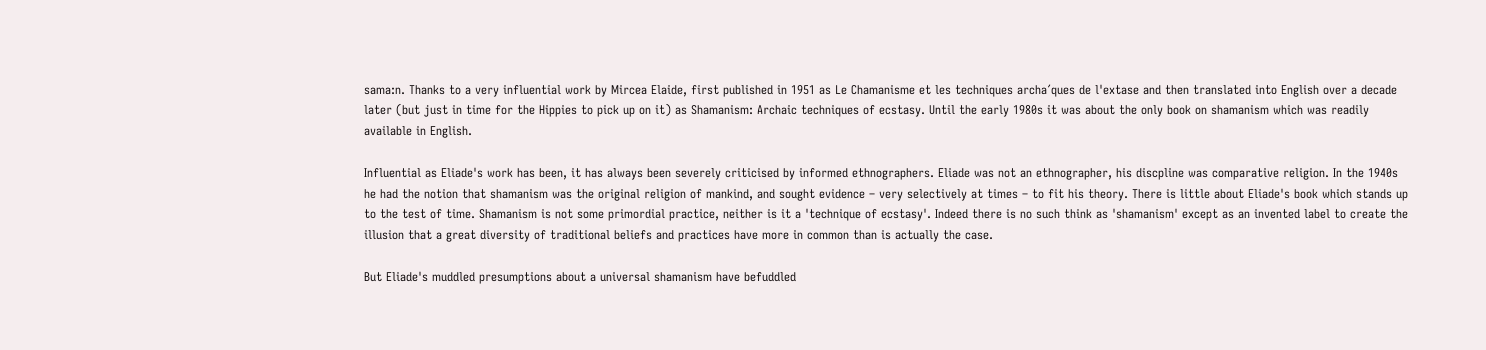sama:n. Thanks to a very influential work by Mircea Elaide, first published in 1951 as Le Chamanisme et les techniques archa´ques de l'extase and then translated into English over a decade later (but just in time for the Hippies to pick up on it) as Shamanism: Archaic techniques of ecstasy. Until the early 1980s it was about the only book on shamanism which was readily available in English.

Influential as Eliade's work has been, it has always been severely criticised by informed ethnographers. Eliade was not an ethnographer, his discpline was comparative religion. In the 1940s he had the notion that shamanism was the original religion of mankind, and sought evidence – very selectively at times – to fit his theory. There is little about Eliade's book which stands up to the test of time. Shamanism is not some primordial practice, neither is it a 'technique of ecstasy'. Indeed there is no such think as 'shamanism' except as an invented label to create the illusion that a great diversity of traditional beliefs and practices have more in common than is actually the case.

But Eliade's muddled presumptions about a universal shamanism have befuddled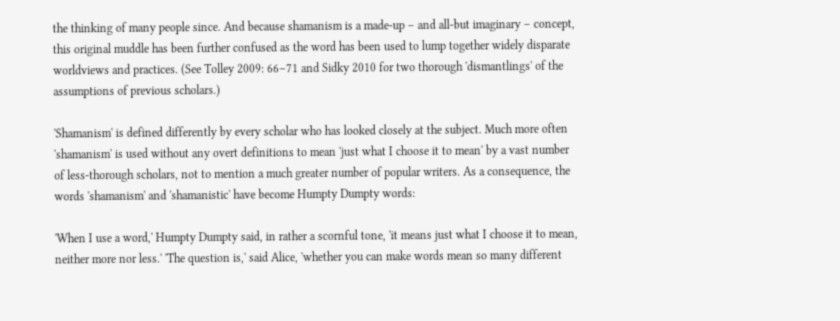the thinking of many people since. And because shamanism is a made-up – and all-but imaginary – concept, this original muddle has been further confused as the word has been used to lump together widely disparate worldviews and practices. (See Tolley 2009: 66–71 and Sidky 2010 for two thorough 'dismantlings' of the assumptions of previous scholars.)

'Shamanism' is defined differently by every scholar who has looked closely at the subject. Much more often 'shamanism' is used without any overt definitions to mean 'just what I choose it to mean' by a vast number of less-thorough scholars, not to mention a much greater number of popular writers. As a consequence, the words 'shamanism' and 'shamanistic' have become Humpty Dumpty words:

'When I use a word,' Humpty Dumpty said, in rather a scornful tone, 'it means just what I choose it to mean, neither more nor less.' 'The question is,' said Alice, 'whether you can make words mean so many different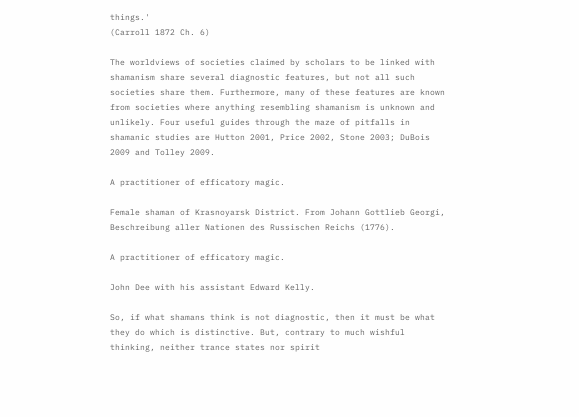things.'
(Carroll 1872 Ch. 6)

The worldviews of societies claimed by scholars to be linked with shamanism share several diagnostic features, but not all such societies share them. Furthermore, many of these features are known from societies where anything resembling shamanism is unknown and unlikely. Four useful guides through the maze of pitfalls in shamanic studies are Hutton 2001, Price 2002, Stone 2003; DuBois 2009 and Tolley 2009.

A practitioner of efficatory magic.

Female shaman of Krasnoyarsk District. From Johann Gottlieb Georgi, Beschreibung aller Nationen des Russischen Reichs (1776).

A practitioner of efficatory magic.

John Dee with his assistant Edward Kelly.

So, if what shamans think is not diagnostic, then it must be what they do which is distinctive. But, contrary to much wishful thinking, neither trance states nor spirit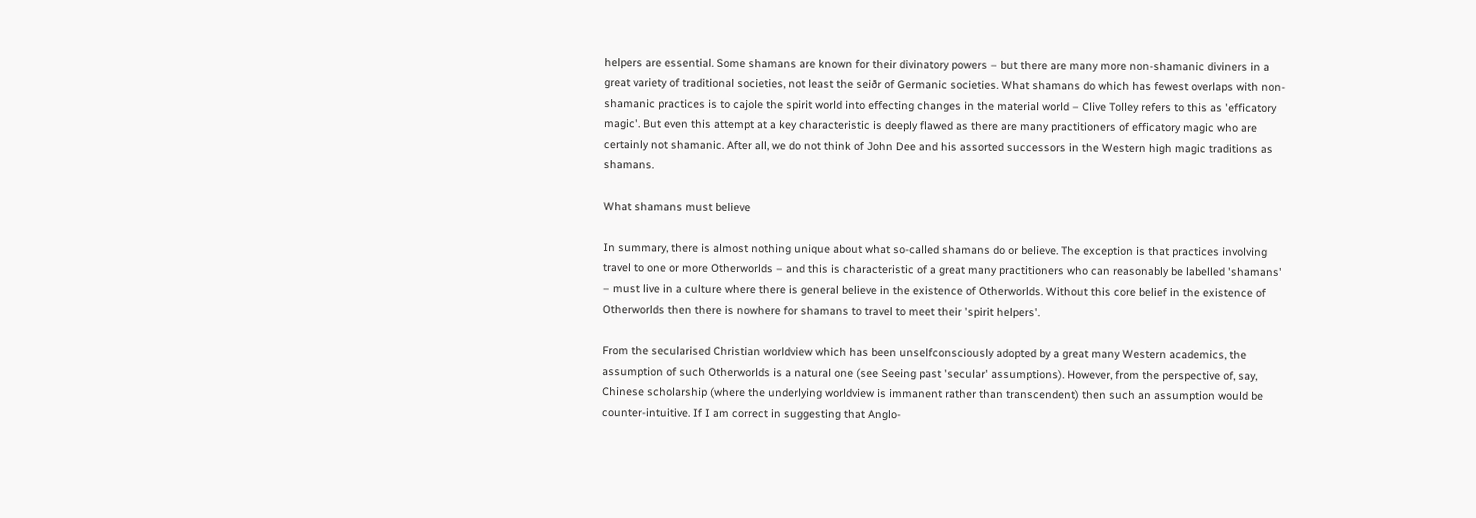helpers are essential. Some shamans are known for their divinatory powers – but there are many more non-shamanic diviners in a great variety of traditional societies, not least the seiðr of Germanic societies. What shamans do which has fewest overlaps with non-shamanic practices is to cajole the spirit world into effecting changes in the material world – Clive Tolley refers to this as 'efficatory magic'. But even this attempt at a key characteristic is deeply flawed as there are many practitioners of efficatory magic who are certainly not shamanic. After all, we do not think of John Dee and his assorted successors in the Western high magic traditions as shamans.

What shamans must believe

In summary, there is almost nothing unique about what so-called shamans do or believe. The exception is that practices involving travel to one or more Otherworlds – and this is characteristic of a great many practitioners who can reasonably be labelled 'shamans' – must live in a culture where there is general believe in the existence of Otherworlds. Without this core belief in the existence of Otherworlds then there is nowhere for shamans to travel to meet their 'spirit helpers'.

From the secularised Christian worldview which has been unselfconsciously adopted by a great many Western academics, the assumption of such Otherworlds is a natural one (see Seeing past 'secular' assumptions). However, from the perspective of, say, Chinese scholarship (where the underlying worldview is immanent rather than transcendent) then such an assumption would be counter-intuitive. If I am correct in suggesting that Anglo-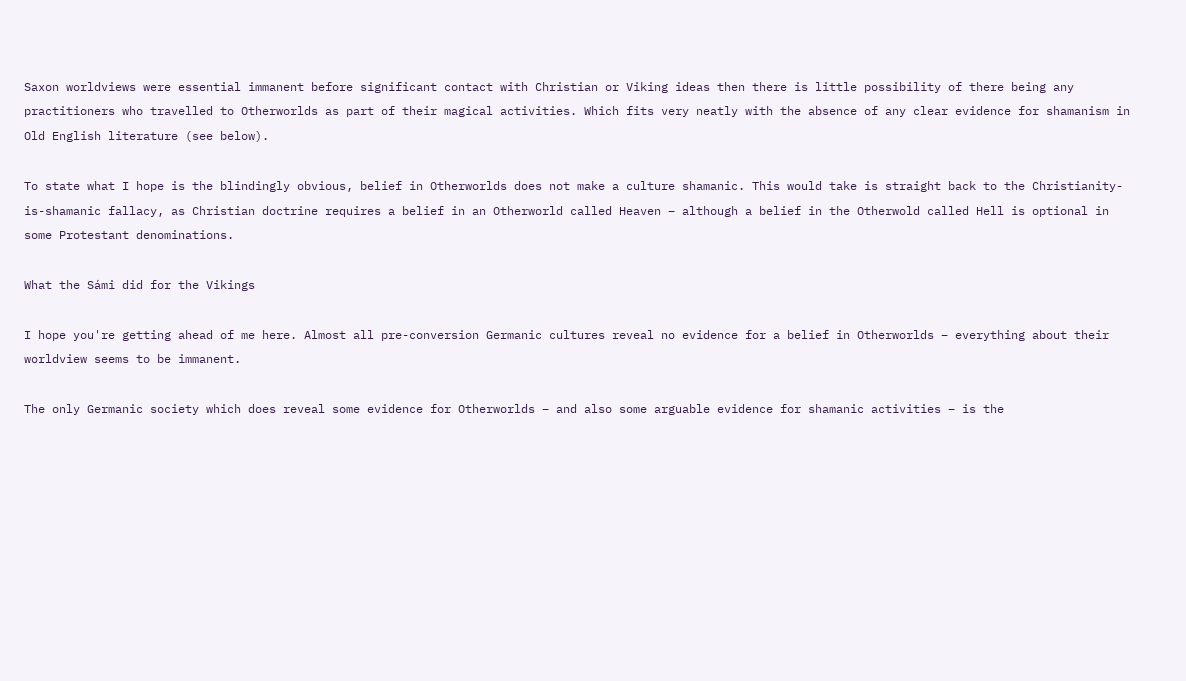Saxon worldviews were essential immanent before significant contact with Christian or Viking ideas then there is little possibility of there being any practitioners who travelled to Otherworlds as part of their magical activities. Which fits very neatly with the absence of any clear evidence for shamanism in Old English literature (see below).

To state what I hope is the blindingly obvious, belief in Otherworlds does not make a culture shamanic. This would take is straight back to the Christianity-is-shamanic fallacy, as Christian doctrine requires a belief in an Otherworld called Heaven – although a belief in the Otherwold called Hell is optional in some Protestant denominations.

What the Sámi did for the Vikings

I hope you're getting ahead of me here. Almost all pre-conversion Germanic cultures reveal no evidence for a belief in Otherworlds – everything about their worldview seems to be immanent.

The only Germanic society which does reveal some evidence for Otherworlds – and also some arguable evidence for shamanic activities – is the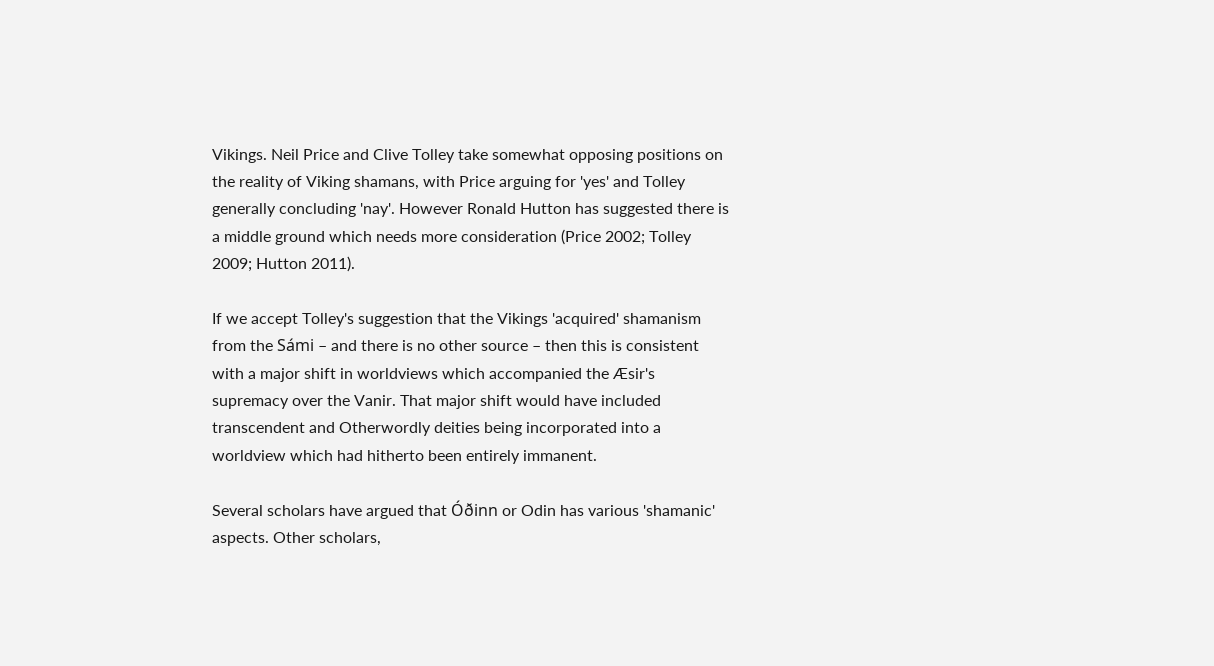Vikings. Neil Price and Clive Tolley take somewhat opposing positions on the reality of Viking shamans, with Price arguing for 'yes' and Tolley generally concluding 'nay'. However Ronald Hutton has suggested there is a middle ground which needs more consideration (Price 2002; Tolley 2009; Hutton 2011).

If we accept Tolley's suggestion that the Vikings 'acquired' shamanism from the Sámi – and there is no other source – then this is consistent with a major shift in worldviews which accompanied the Æsir's supremacy over the Vanir. That major shift would have included transcendent and Otherwordly deities being incorporated into a worldview which had hitherto been entirely immanent.

Several scholars have argued that Óðinn or Odin has various 'shamanic' aspects. Other scholars,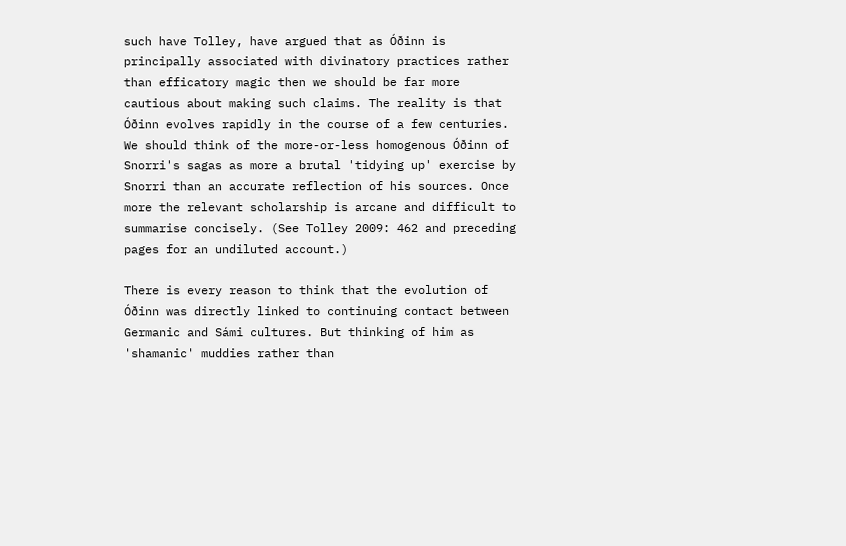such have Tolley, have argued that as Óðinn is principally associated with divinatory practices rather than efficatory magic then we should be far more cautious about making such claims. The reality is that Óðinn evolves rapidly in the course of a few centuries. We should think of the more-or-less homogenous Óðinn of Snorri's sagas as more a brutal 'tidying up' exercise by Snorri than an accurate reflection of his sources. Once more the relevant scholarship is arcane and difficult to summarise concisely. (See Tolley 2009: 462 and preceding pages for an undiluted account.)

There is every reason to think that the evolution of Óðinn was directly linked to continuing contact between Germanic and Sámi cultures. But thinking of him as 'shamanic' muddies rather than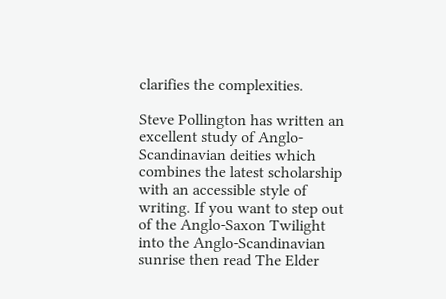clarifies the complexities.

Steve Pollington has written an excellent study of Anglo-Scandinavian deities which combines the latest scholarship with an accessible style of writing. If you want to step out of the Anglo-Saxon Twilight into the Anglo-Scandinavian sunrise then read The Elder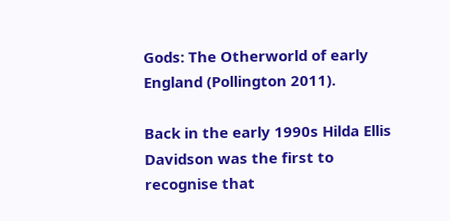Gods: The Otherworld of early England (Pollington 2011).

Back in the early 1990s Hilda Ellis Davidson was the first to recognise that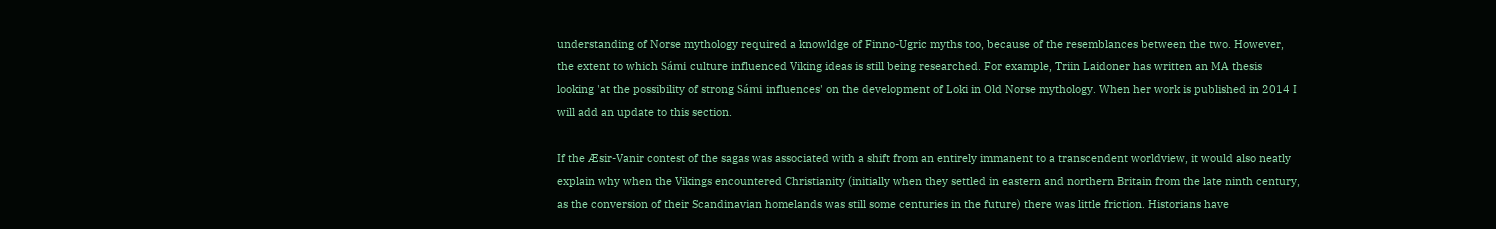understanding of Norse mythology required a knowldge of Finno-Ugric myths too, because of the resemblances between the two. However, the extent to which Sámi culture influenced Viking ideas is still being researched. For example, Triin Laidoner has written an MA thesis looking 'at the possibility of strong Sámi influences' on the development of Loki in Old Norse mythology. When her work is published in 2014 I will add an update to this section.

If the Æsir-Vanir contest of the sagas was associated with a shift from an entirely immanent to a transcendent worldview, it would also neatly explain why when the Vikings encountered Christianity (initially when they settled in eastern and northern Britain from the late ninth century, as the conversion of their Scandinavian homelands was still some centuries in the future) there was little friction. Historians have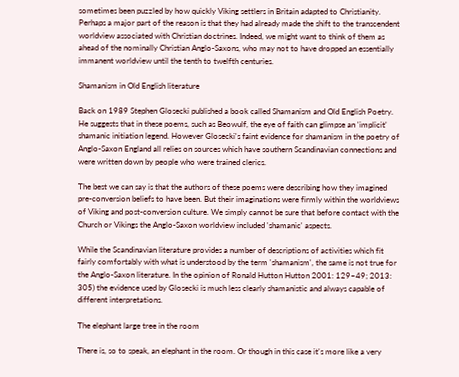sometimes been puzzled by how quickly Viking settlers in Britain adapted to Christianity. Perhaps a major part of the reason is that they had already made the shift to the transcendent worldview associated with Christian doctrines. Indeed, we might want to think of them as ahead of the nominally Christian Anglo-Saxons, who may not to have dropped an essentially immanent worldview until the tenth to twelfth centuries.

Shamanism in Old English literature

Back on 1989 Stephen Glosecki published a book called Shamanism and Old English Poetry. He suggests that in these poems, such as Beowulf, the eye of faith can glimpse an 'implicit' shamanic initiation legend. However Glosecki's faint evidence for shamanism in the poetry of Anglo-Saxon England all relies on sources which have southern Scandinavian connections and were written down by people who were trained clerics.

The best we can say is that the authors of these poems were describing how they imagined pre-conversion beliefs to have been. But their imaginations were firmly within the worldviews of Viking and post-conversion culture. We simply cannot be sure that before contact with the Church or Vikings the Anglo-Saxon worldview included 'shamanic' aspects.

While the Scandinavian literature provides a number of descriptions of activities which fit fairly comfortably with what is understood by the term 'shamanism', the same is not true for the Anglo-Saxon literature. In the opinion of Ronald Hutton Hutton 2001: 129–49; 2013: 305) the evidence used by Glosecki is much less clearly shamanistic and always capable of different interpretations.

The elephant large tree in the room

There is, so to speak, an elephant in the room. Or though in this case it's more like a very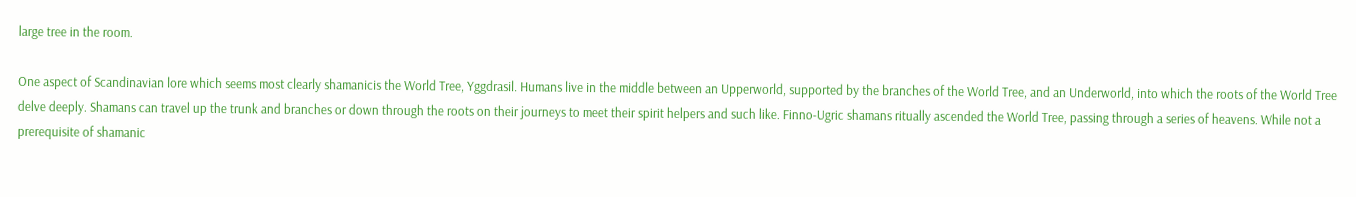large tree in the room.

One aspect of Scandinavian lore which seems most clearly shamanicis the World Tree, Yggdrasil. Humans live in the middle between an Upperworld, supported by the branches of the World Tree, and an Underworld, into which the roots of the World Tree delve deeply. Shamans can travel up the trunk and branches or down through the roots on their journeys to meet their spirit helpers and such like. Finno-Ugric shamans ritually ascended the World Tree, passing through a series of heavens. While not a prerequisite of shamanic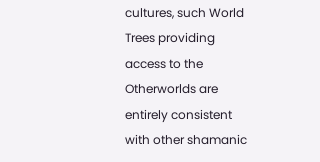cultures, such World Trees providing access to the Otherworlds are entirely consistent with other shamanic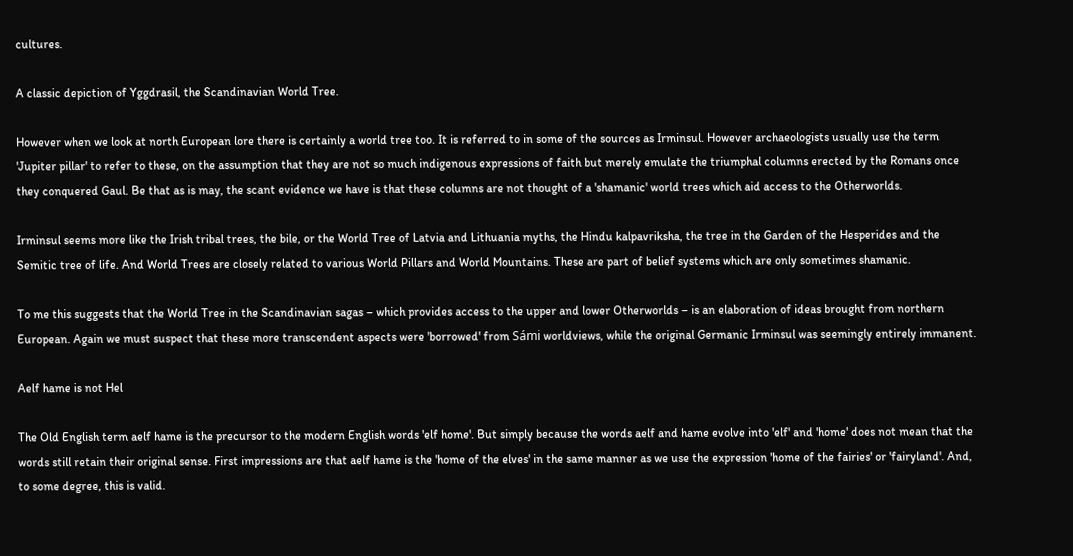cultures.

A classic depiction of Yggdrasil, the Scandinavian World Tree.

However when we look at north European lore there is certainly a world tree too. It is referred to in some of the sources as Irminsul. However archaeologists usually use the term 'Jupiter pillar' to refer to these, on the assumption that they are not so much indigenous expressions of faith but merely emulate the triumphal columns erected by the Romans once they conquered Gaul. Be that as is may, the scant evidence we have is that these columns are not thought of a 'shamanic' world trees which aid access to the Otherworlds.

Irminsul seems more like the Irish tribal trees, the bile, or the World Tree of Latvia and Lithuania myths, the Hindu kalpavriksha, the tree in the Garden of the Hesperides and the Semitic tree of life. And World Trees are closely related to various World Pillars and World Mountains. These are part of belief systems which are only sometimes shamanic.

To me this suggests that the World Tree in the Scandinavian sagas – which provides access to the upper and lower Otherworlds – is an elaboration of ideas brought from northern European. Again we must suspect that these more transcendent aspects were 'borrowed' from Sámi worldviews, while the original Germanic Irminsul was seemingly entirely immanent.

Aelf hame is not Hel

The Old English term aelf hame is the precursor to the modern English words 'elf home'. But simply because the words aelf and hame evolve into 'elf' and 'home' does not mean that the words still retain their original sense. First impressions are that aelf hame is the 'home of the elves' in the same manner as we use the expression 'home of the fairies' or 'fairyland'. And, to some degree, this is valid.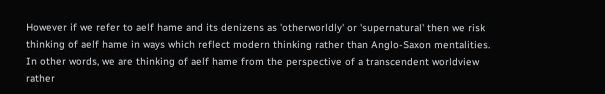However if we refer to aelf hame and its denizens as 'otherworldly' or 'supernatural' then we risk thinking of aelf hame in ways which reflect modern thinking rather than Anglo-Saxon mentalities. In other words, we are thinking of aelf hame from the perspective of a transcendent worldview rather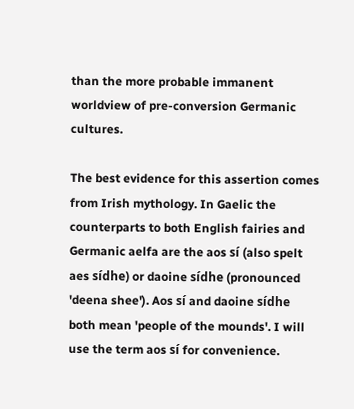than the more probable immanent worldview of pre-conversion Germanic cultures.

The best evidence for this assertion comes from Irish mythology. In Gaelic the counterparts to both English fairies and Germanic aelfa are the aos sí (also spelt aes sídhe) or daoine sídhe (pronounced 'deena shee'). Aos sí and daoine sídhe both mean 'people of the mounds'. I will use the term aos sí for convenience.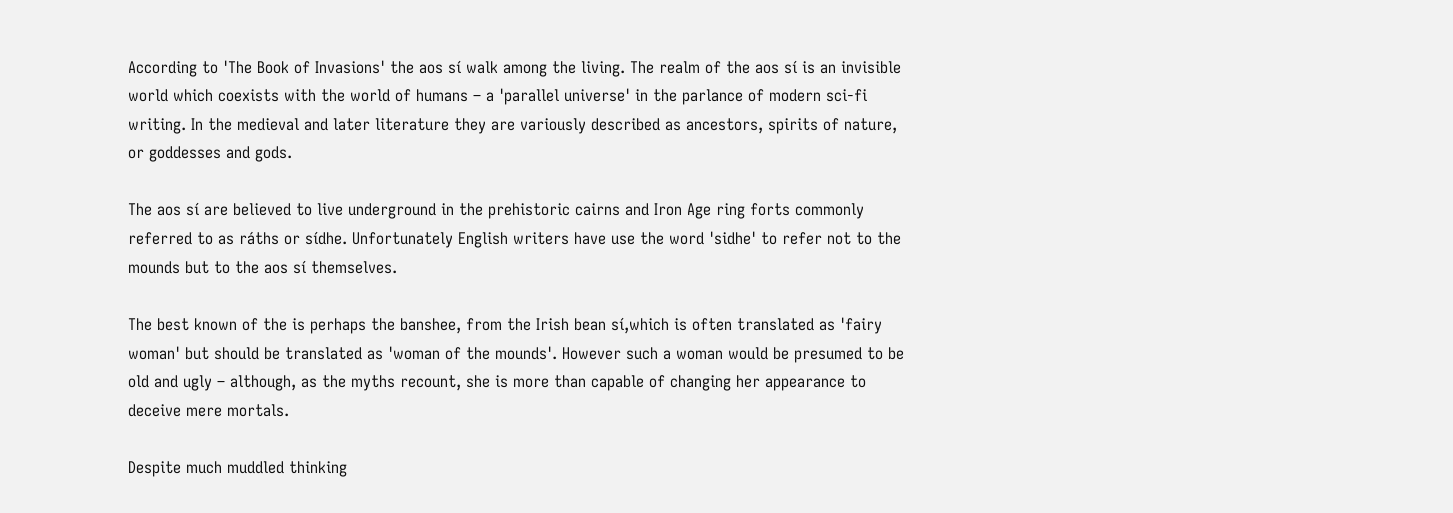According to 'The Book of Invasions' the aos sí walk among the living. The realm of the aos sí is an invisible world which coexists with the world of humans – a 'parallel universe' in the parlance of modern sci-fi writing. In the medieval and later literature they are variously described as ancestors, spirits of nature, or goddesses and gods.

The aos sí are believed to live underground in the prehistoric cairns and Iron Age ring forts commonly referred to as ráths or sídhe. Unfortunately English writers have use the word 'sidhe' to refer not to the mounds but to the aos sí themselves.

The best known of the is perhaps the banshee, from the Irish bean sí,which is often translated as 'fairy woman' but should be translated as 'woman of the mounds'. However such a woman would be presumed to be old and ugly – although, as the myths recount, she is more than capable of changing her appearance to deceive mere mortals.

Despite much muddled thinking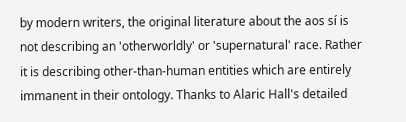by modern writers, the original literature about the aos sí is not describing an 'otherworldly' or 'supernatural' race. Rather it is describing other-than-human entities which are entirely immanent in their ontology. Thanks to Alaric Hall's detailed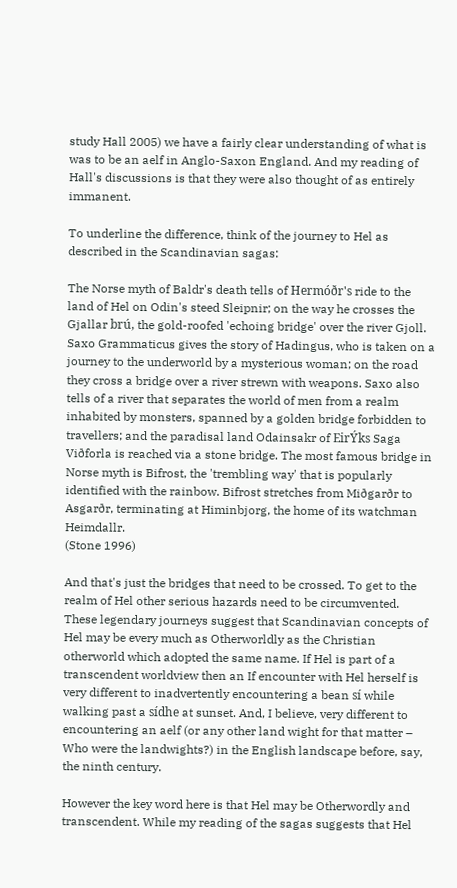study Hall 2005) we have a fairly clear understanding of what is was to be an aelf in Anglo-Saxon England. And my reading of Hall's discussions is that they were also thought of as entirely immanent.

To underline the difference, think of the journey to Hel as described in the Scandinavian sagas:

The Norse myth of Baldr's death tells of Hermóðr's ride to the land of Hel on Odin's steed Sleipnir; on the way he crosses the Gjallar brú, the gold-roofed 'echoing bridge' over the river Gjoll. Saxo Grammaticus gives the story of Hadingus, who is taken on a journey to the underworld by a mysterious woman; on the road they cross a bridge over a river strewn with weapons. Saxo also tells of a river that separates the world of men from a realm inhabited by monsters, spanned by a golden bridge forbidden to travellers; and the paradisal land Odainsakr of EirÝks Saga Viðforla is reached via a stone bridge. The most famous bridge in Norse myth is Bifrost, the 'trembling way' that is popularly identified with the rainbow. Bifrost stretches from Miðgarðr to Asgarðr, terminating at Himinbjorg, the home of its watchman Heimdallr.
(Stone 1996)

And that's just the bridges that need to be crossed. To get to the realm of Hel other serious hazards need to be circumvented. These legendary journeys suggest that Scandinavian concepts of Hel may be every much as Otherworldly as the Christian otherworld which adopted the same name. If Hel is part of a transcendent worldview then an If encounter with Hel herself is very different to inadvertently encountering a bean sí while walking past a sídhe at sunset. And, I believe, very different to encountering an aelf (or any other land wight for that matter – Who were the landwights?) in the English landscape before, say, the ninth century.

However the key word here is that Hel may be Otherwordly and transcendent. While my reading of the sagas suggests that Hel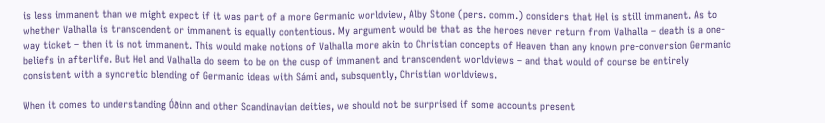is less immanent than we might expect if it was part of a more Germanic worldview, Alby Stone (pers. comm.) considers that Hel is still immanent. As to whether Valhalla is transcendent or immanent is equally contentious. My argument would be that as the heroes never return from Valhalla – death is a one-way ticket – then it is not immanent. This would make notions of Valhalla more akin to Christian concepts of Heaven than any known pre-conversion Germanic beliefs in afterlife. But Hel and Valhalla do seem to be on the cusp of immanent and transcendent worldviews – and that would of course be entirely consistent with a syncretic blending of Germanic ideas with Sámi and, subsquently, Christian worldviews.

When it comes to understanding Óðinn and other Scandinavian deities, we should not be surprised if some accounts present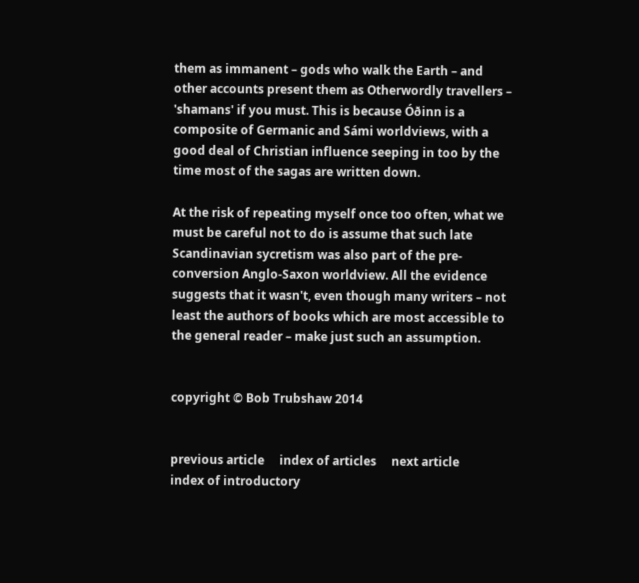them as immanent – gods who walk the Earth – and other accounts present them as Otherwordly travellers – 'shamans' if you must. This is because Óðinn is a composite of Germanic and Sámi worldviews, with a good deal of Christian influence seeping in too by the time most of the sagas are written down.

At the risk of repeating myself once too often, what we must be careful not to do is assume that such late Scandinavian sycretism was also part of the pre-conversion Anglo-Saxon worldview. All the evidence suggests that it wasn't, even though many writers – not least the authors of books which are most accessible to the general reader – make just such an assumption.


copyright © Bob Trubshaw 2014


previous article     index of articles     next article
index of introductory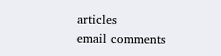articles
email comments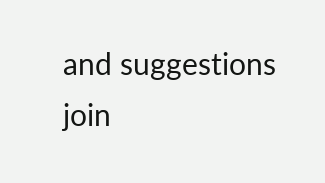and suggestions
join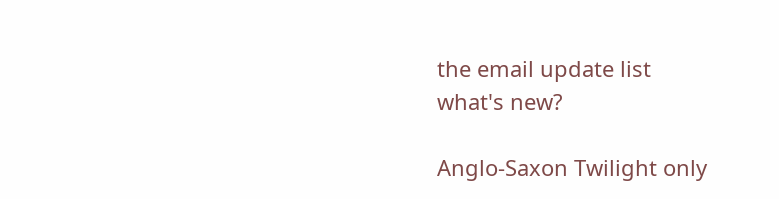the email update list
what's new?

Anglo-Saxon Twilight only